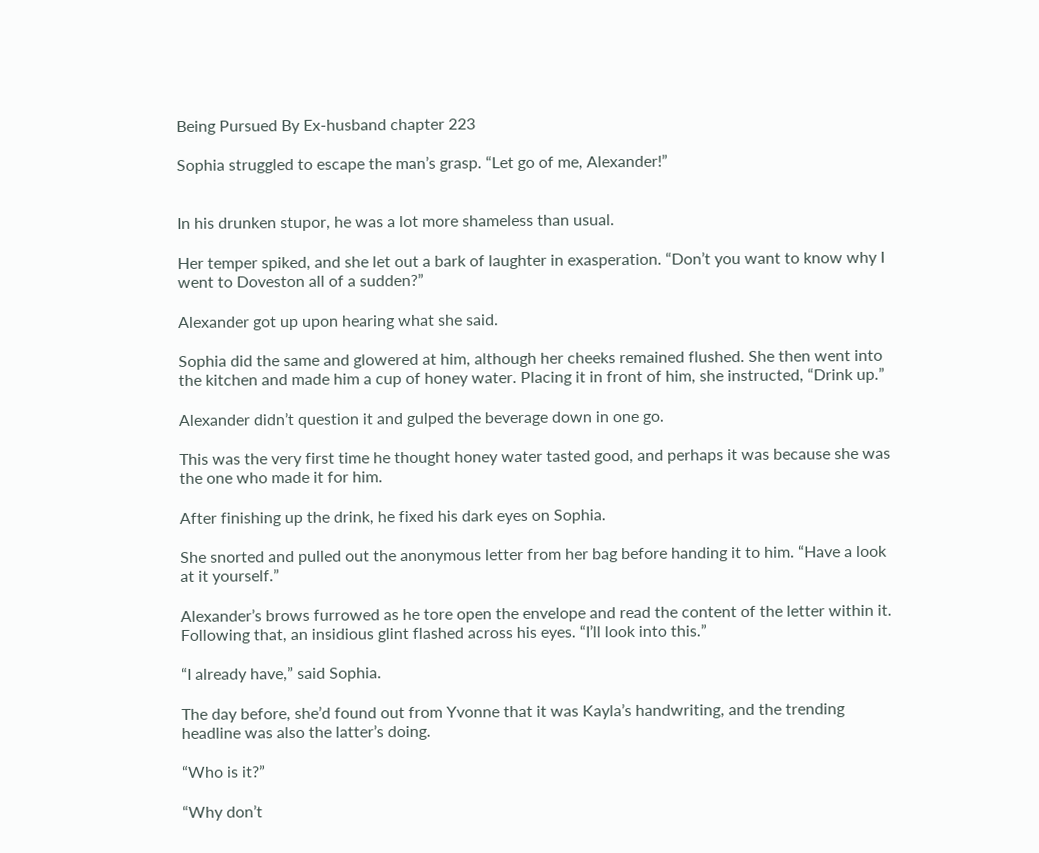Being Pursued By Ex-husband chapter 223

Sophia struggled to escape the man’s grasp. “Let go of me, Alexander!”


In his drunken stupor, he was a lot more shameless than usual.

Her temper spiked, and she let out a bark of laughter in exasperation. “Don’t you want to know why I went to Doveston all of a sudden?”

Alexander got up upon hearing what she said.

Sophia did the same and glowered at him, although her cheeks remained flushed. She then went into the kitchen and made him a cup of honey water. Placing it in front of him, she instructed, “Drink up.”

Alexander didn’t question it and gulped the beverage down in one go.

This was the very first time he thought honey water tasted good, and perhaps it was because she was the one who made it for him.

After finishing up the drink, he fixed his dark eyes on Sophia.

She snorted and pulled out the anonymous letter from her bag before handing it to him. “Have a look at it yourself.”

Alexander’s brows furrowed as he tore open the envelope and read the content of the letter within it. Following that, an insidious glint flashed across his eyes. “I’ll look into this.”

“I already have,” said Sophia.

The day before, she’d found out from Yvonne that it was Kayla’s handwriting, and the trending headline was also the latter’s doing.

“Who is it?”

“Why don’t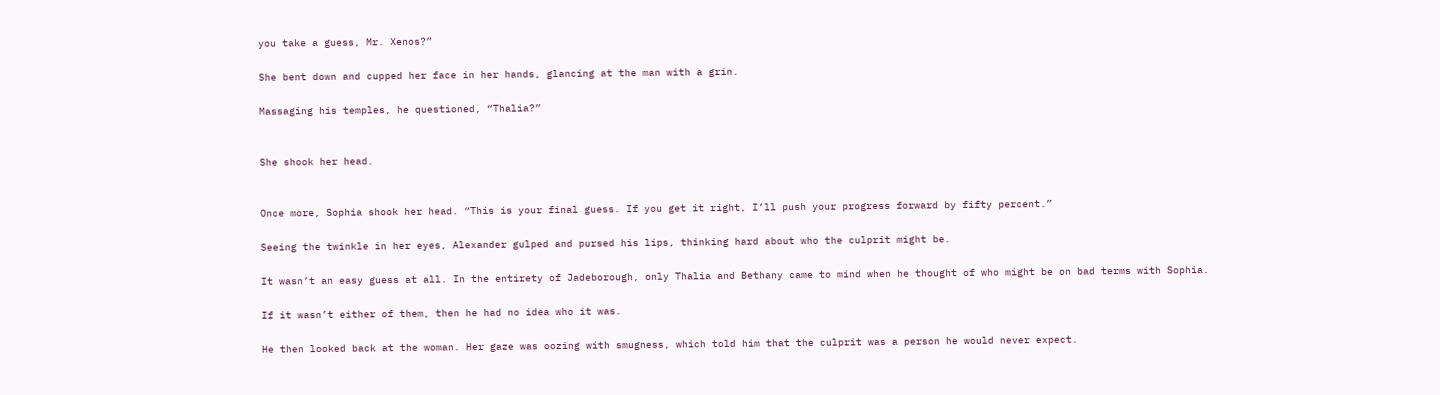you take a guess, Mr. Xenos?”

She bent down and cupped her face in her hands, glancing at the man with a grin.

Massaging his temples, he questioned, “Thalia?”


She shook her head.


Once more, Sophia shook her head. “This is your final guess. If you get it right, I’ll push your progress forward by fifty percent.”

Seeing the twinkle in her eyes, Alexander gulped and pursed his lips, thinking hard about who the culprit might be.

It wasn’t an easy guess at all. In the entirety of Jadeborough, only Thalia and Bethany came to mind when he thought of who might be on bad terms with Sophia.

If it wasn’t either of them, then he had no idea who it was.

He then looked back at the woman. Her gaze was oozing with smugness, which told him that the culprit was a person he would never expect.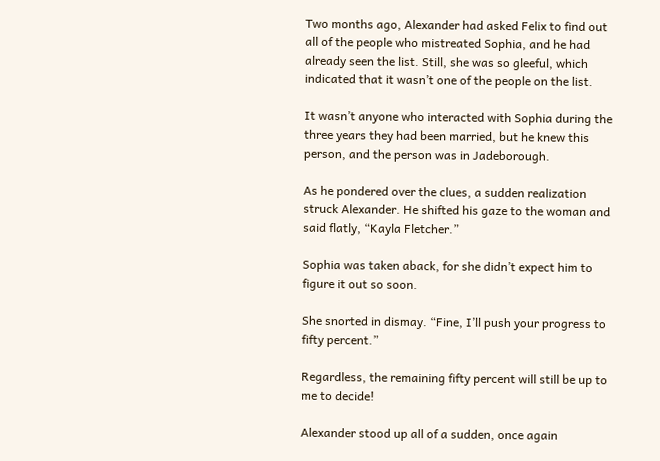Two months ago, Alexander had asked Felix to find out all of the people who mistreated Sophia, and he had already seen the list. Still, she was so gleeful, which indicated that it wasn’t one of the people on the list.

It wasn’t anyone who interacted with Sophia during the three years they had been married, but he knew this person, and the person was in Jadeborough.

As he pondered over the clues, a sudden realization struck Alexander. He shifted his gaze to the woman and said flatly, “Kayla Fletcher.”

Sophia was taken aback, for she didn’t expect him to figure it out so soon.

She snorted in dismay. “Fine, I’ll push your progress to fifty percent.”

Regardless, the remaining fifty percent will still be up to me to decide!

Alexander stood up all of a sudden, once again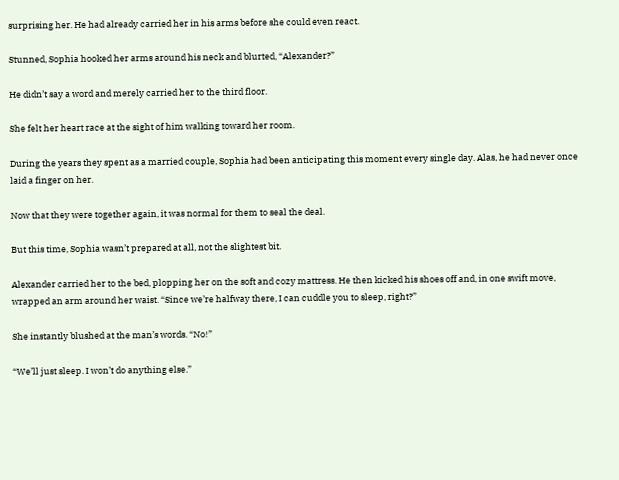surprising her. He had already carried her in his arms before she could even react.

Stunned, Sophia hooked her arms around his neck and blurted, “Alexander?”

He didn’t say a word and merely carried her to the third floor.

She felt her heart race at the sight of him walking toward her room.

During the years they spent as a married couple, Sophia had been anticipating this moment every single day. Alas, he had never once laid a finger on her.

Now that they were together again, it was normal for them to seal the deal.

But this time, Sophia wasn’t prepared at all, not the slightest bit.

Alexander carried her to the bed, plopping her on the soft and cozy mattress. He then kicked his shoes off and, in one swift move, wrapped an arm around her waist. “Since we’re halfway there, I can cuddle you to sleep, right?”

She instantly blushed at the man’s words. “No!”

“We’ll just sleep. I won’t do anything else.”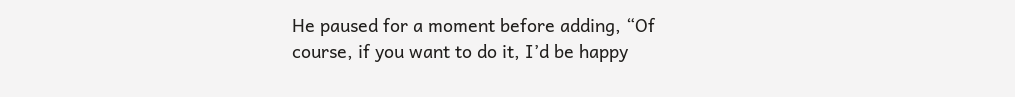He paused for a moment before adding, “Of course, if you want to do it, I’d be happy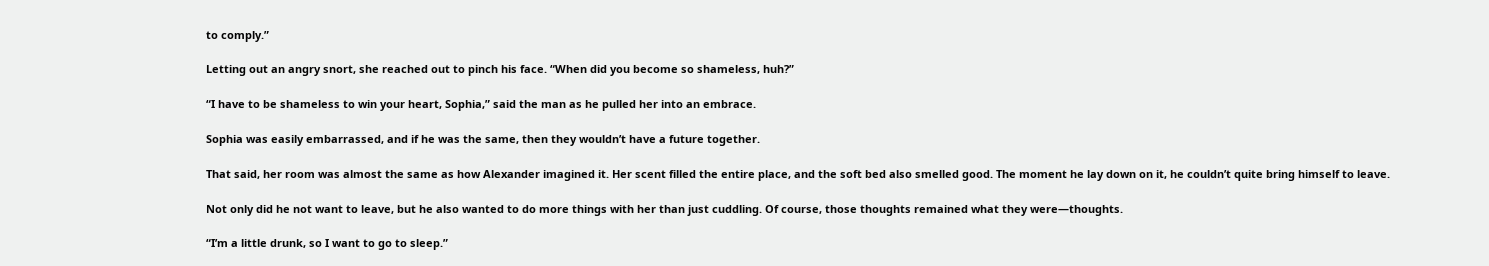to comply.”

Letting out an angry snort, she reached out to pinch his face. “When did you become so shameless, huh?”

“I have to be shameless to win your heart, Sophia,” said the man as he pulled her into an embrace.

Sophia was easily embarrassed, and if he was the same, then they wouldn’t have a future together.

That said, her room was almost the same as how Alexander imagined it. Her scent filled the entire place, and the soft bed also smelled good. The moment he lay down on it, he couldn’t quite bring himself to leave.

Not only did he not want to leave, but he also wanted to do more things with her than just cuddling. Of course, those thoughts remained what they were—thoughts.

“I’m a little drunk, so I want to go to sleep.”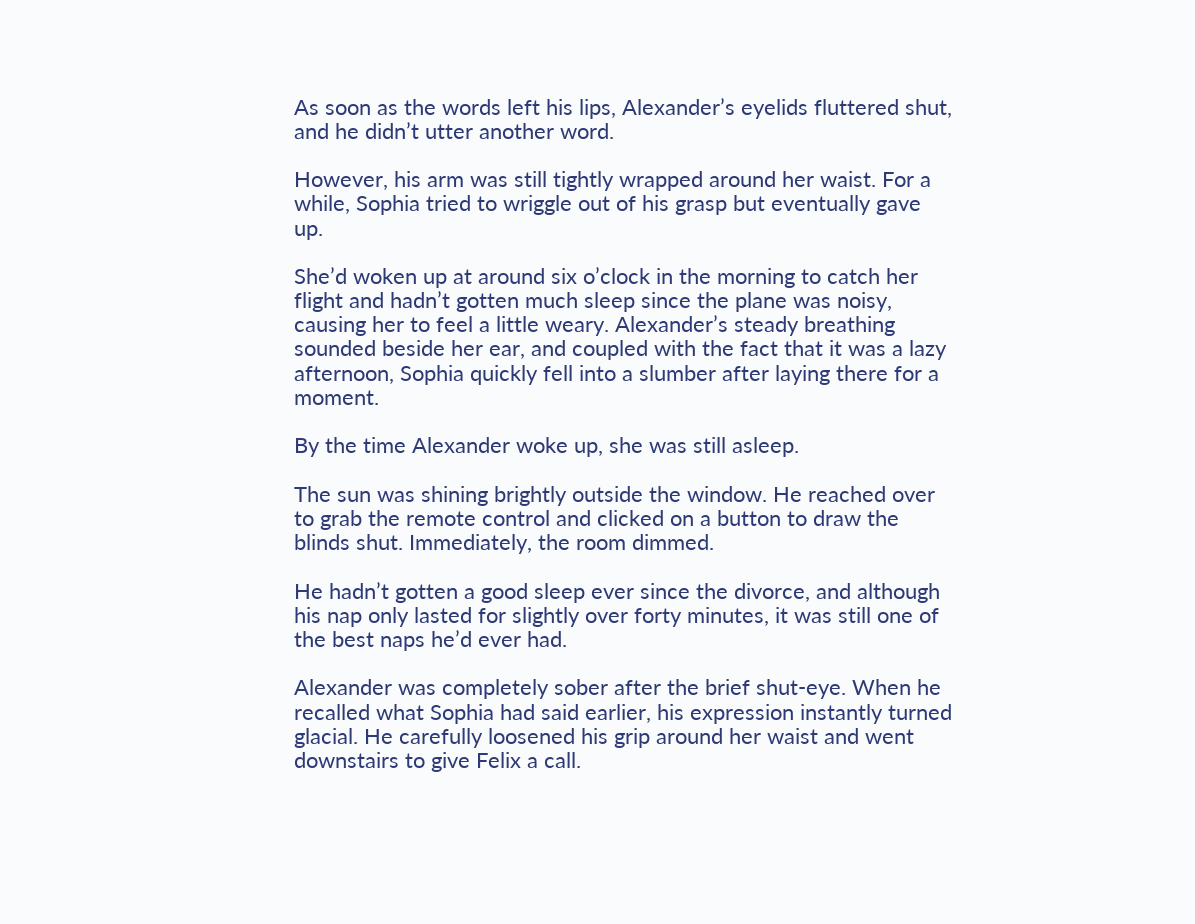As soon as the words left his lips, Alexander’s eyelids fluttered shut, and he didn’t utter another word.

However, his arm was still tightly wrapped around her waist. For a while, Sophia tried to wriggle out of his grasp but eventually gave up.

She’d woken up at around six o’clock in the morning to catch her flight and hadn’t gotten much sleep since the plane was noisy, causing her to feel a little weary. Alexander’s steady breathing sounded beside her ear, and coupled with the fact that it was a lazy afternoon, Sophia quickly fell into a slumber after laying there for a moment.

By the time Alexander woke up, she was still asleep.

The sun was shining brightly outside the window. He reached over to grab the remote control and clicked on a button to draw the blinds shut. Immediately, the room dimmed.

He hadn’t gotten a good sleep ever since the divorce, and although his nap only lasted for slightly over forty minutes, it was still one of the best naps he’d ever had.

Alexander was completely sober after the brief shut-eye. When he recalled what Sophia had said earlier, his expression instantly turned glacial. He carefully loosened his grip around her waist and went downstairs to give Felix a call.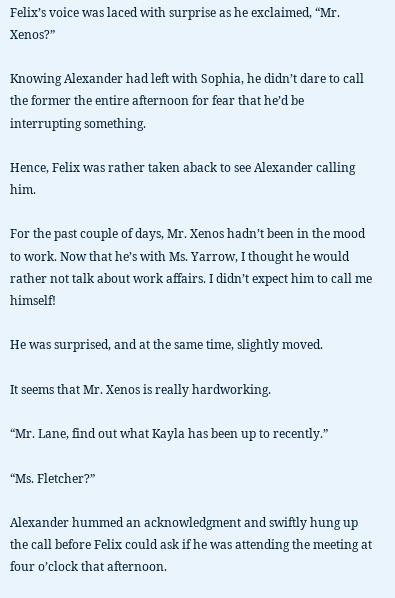Felix’s voice was laced with surprise as he exclaimed, “Mr. Xenos?”

Knowing Alexander had left with Sophia, he didn’t dare to call the former the entire afternoon for fear that he’d be interrupting something.

Hence, Felix was rather taken aback to see Alexander calling him.

For the past couple of days, Mr. Xenos hadn’t been in the mood to work. Now that he’s with Ms. Yarrow, I thought he would rather not talk about work affairs. I didn’t expect him to call me himself!

He was surprised, and at the same time, slightly moved.

It seems that Mr. Xenos is really hardworking.

“Mr. Lane, find out what Kayla has been up to recently.”

“Ms. Fletcher?”

Alexander hummed an acknowledgment and swiftly hung up the call before Felix could ask if he was attending the meeting at four o’clock that afternoon.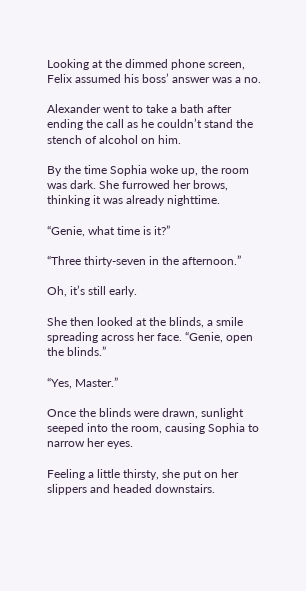Looking at the dimmed phone screen, Felix assumed his boss’ answer was a no.

Alexander went to take a bath after ending the call as he couldn’t stand the stench of alcohol on him.

By the time Sophia woke up, the room was dark. She furrowed her brows, thinking it was already nighttime.

“Genie, what time is it?”

“Three thirty-seven in the afternoon.”

Oh, it’s still early.

She then looked at the blinds, a smile spreading across her face. “Genie, open the blinds.”

“Yes, Master.”

Once the blinds were drawn, sunlight seeped into the room, causing Sophia to narrow her eyes.

Feeling a little thirsty, she put on her slippers and headed downstairs.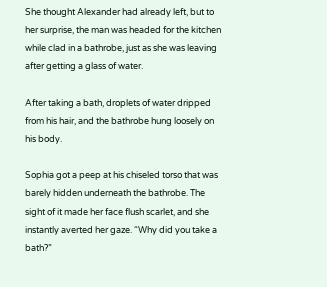She thought Alexander had already left, but to her surprise, the man was headed for the kitchen while clad in a bathrobe, just as she was leaving after getting a glass of water.

After taking a bath, droplets of water dripped from his hair, and the bathrobe hung loosely on his body.

Sophia got a peep at his chiseled torso that was barely hidden underneath the bathrobe. The sight of it made her face flush scarlet, and she instantly averted her gaze. “Why did you take a bath?”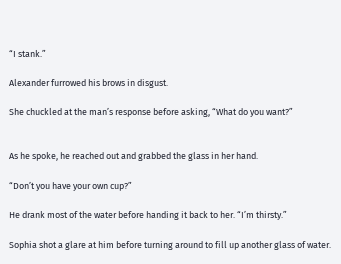“I stank.”

Alexander furrowed his brows in disgust.

She chuckled at the man’s response before asking, “What do you want?”


As he spoke, he reached out and grabbed the glass in her hand.

“Don’t you have your own cup?”

He drank most of the water before handing it back to her. “I’m thirsty.”

Sophia shot a glare at him before turning around to fill up another glass of water.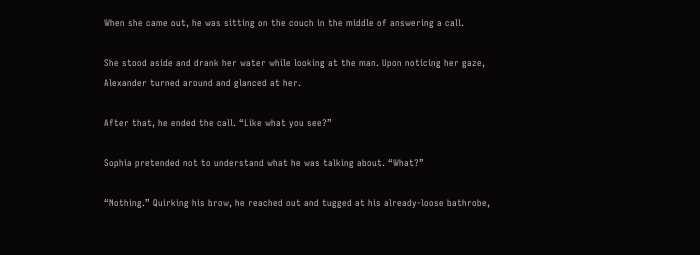When she came out, he was sitting on the couch in the middle of answering a call.

She stood aside and drank her water while looking at the man. Upon noticing her gaze, Alexander turned around and glanced at her.

After that, he ended the call. “Like what you see?”

Sophia pretended not to understand what he was talking about. “What?”

“Nothing.” Quirking his brow, he reached out and tugged at his already-loose bathrobe,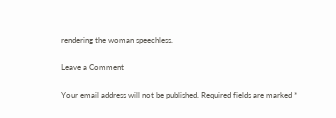rendering the woman speechless.

Leave a Comment

Your email address will not be published. Required fields are marked *